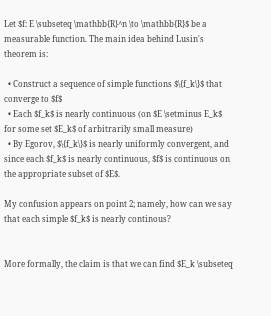Let $f: E \subseteq \mathbb{R}^n \to \mathbb{R}$ be a measurable function. The main idea behind Lusin's theorem is:

  • Construct a sequence of simple functions $\{f_k\}$ that converge to $f$
  • Each $f_k$ is nearly continuous (on $E \setminus E_k$ for some set $E_k$ of arbitrarily small measure)
  • By Egorov, $\{f_k\}$ is nearly uniformly convergent, and since each $f_k$ is nearly continuous, $f$ is continuous on the appropriate subset of $E$.

My confusion appears on point 2; namely, how can we say that each simple $f_k$ is nearly continous?


More formally, the claim is that we can find $E_k \subseteq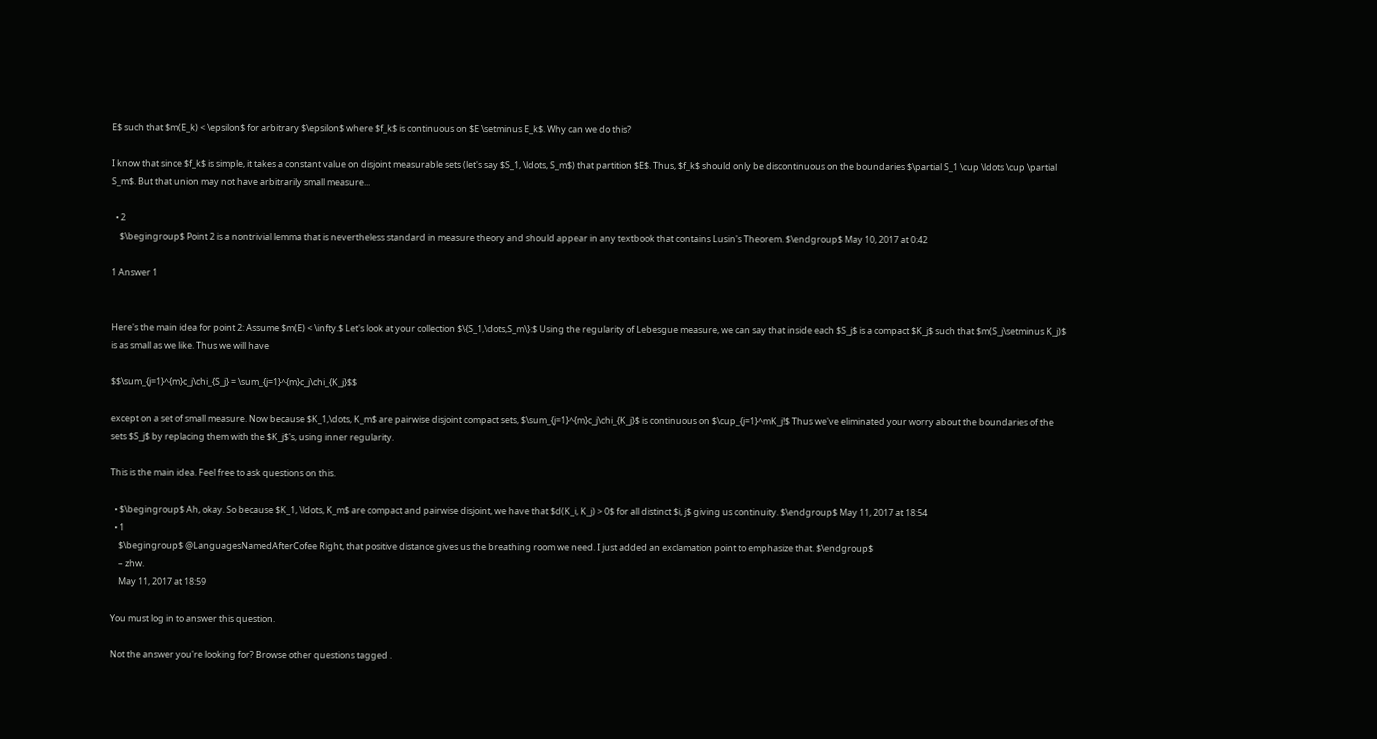E$ such that $m(E_k) < \epsilon$ for arbitrary $\epsilon$ where $f_k$ is continuous on $E \setminus E_k$. Why can we do this?

I know that since $f_k$ is simple, it takes a constant value on disjoint measurable sets (let's say $S_1, \ldots, S_m$) that partition $E$. Thus, $f_k$ should only be discontinuous on the boundaries $\partial S_1 \cup \ldots \cup \partial S_m$. But that union may not have arbitrarily small measure...

  • 2
    $\begingroup$ Point 2 is a nontrivial lemma that is nevertheless standard in measure theory and should appear in any textbook that contains Lusin's Theorem. $\endgroup$ May 10, 2017 at 0:42

1 Answer 1


Here's the main idea for point 2: Assume $m(E) < \infty.$ Let's look at your collection $\{S_1,\dots,S_m\}:$ Using the regularity of Lebesgue measure, we can say that inside each $S_j$ is a compact $K_j$ such that $m(S_j\setminus K_j)$ is as small as we like. Thus we will have

$$\sum_{j=1}^{m}c_j\chi_{S_j} = \sum_{j=1}^{m}c_j\chi_{K_j}$$

except on a set of small measure. Now because $K_1,\dots, K_m$ are pairwise disjoint compact sets, $\sum_{j=1}^{m}c_j\chi_{K_j}$ is continuous on $\cup_{j=1}^mK_j!$ Thus we've eliminated your worry about the boundaries of the sets $S_j$ by replacing them with the $K_j$'s, using inner regularity.

This is the main idea. Feel free to ask questions on this.

  • $\begingroup$ Ah, okay. So because $K_1, \ldots, K_m$ are compact and pairwise disjoint, we have that $d(K_i, K_j) > 0$ for all distinct $i, j$ giving us continuity. $\endgroup$ May 11, 2017 at 18:54
  • 1
    $\begingroup$ @LanguagesNamedAfterCofee Right, that positive distance gives us the breathing room we need. I just added an exclamation point to emphasize that. $\endgroup$
    – zhw.
    May 11, 2017 at 18:59

You must log in to answer this question.

Not the answer you're looking for? Browse other questions tagged .